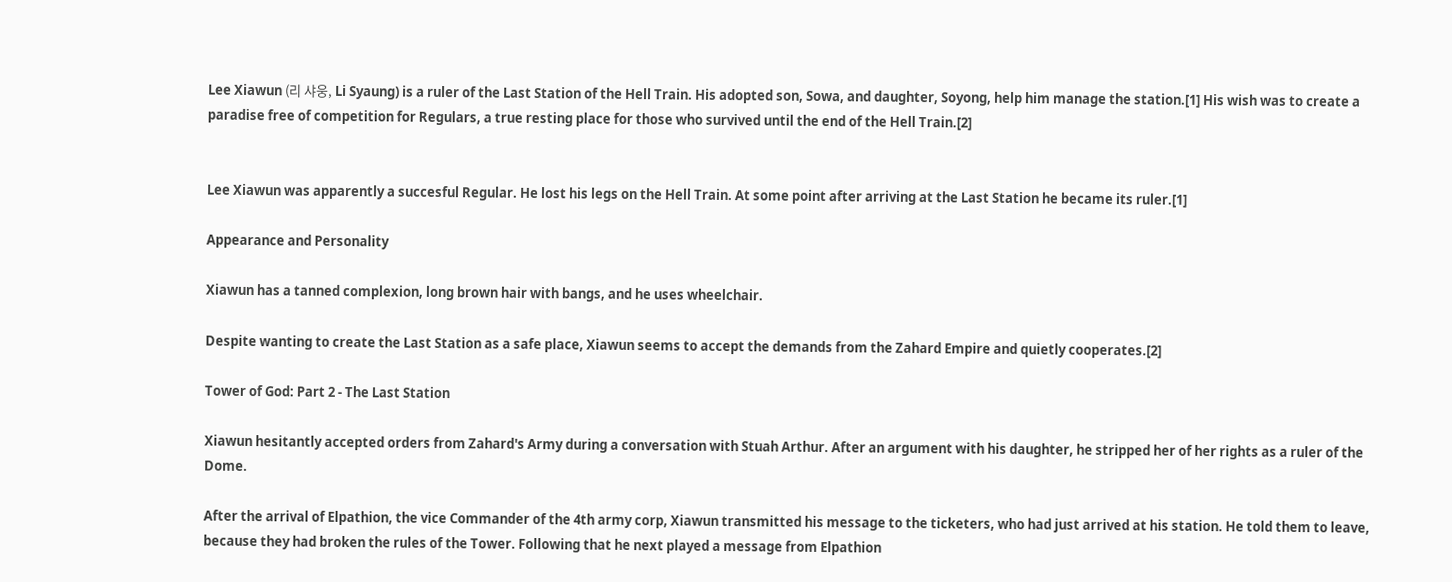Lee Xiawun (리 샤웅, Li Syaung) is a ruler of the Last Station of the Hell Train. His adopted son, Sowa, and daughter, Soyong, help him manage the station.[1] His wish was to create a paradise free of competition for Regulars, a true resting place for those who survived until the end of the Hell Train.[2]


Lee Xiawun was apparently a succesful Regular. He lost his legs on the Hell Train. At some point after arriving at the Last Station he became its ruler.[1]

Appearance and Personality

Xiawun has a tanned complexion, long brown hair with bangs, and he uses wheelchair.

Despite wanting to create the Last Station as a safe place, Xiawun seems to accept the demands from the Zahard Empire and quietly cooperates.[2]

Tower of God: Part 2 - The Last Station

Xiawun hesitantly accepted orders from Zahard's Army during a conversation with Stuah Arthur. After an argument with his daughter, he stripped her of her rights as a ruler of the Dome.

After the arrival of Elpathion, the vice Commander of the 4th army corp, Xiawun transmitted his message to the ticketers, who had just arrived at his station. He told them to leave, because they had broken the rules of the Tower. Following that he next played a message from Elpathion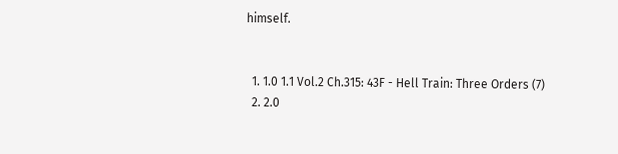himself.


  1. 1.0 1.1 Vol.2 Ch.315: 43F - Hell Train: Three Orders (7)
  2. 2.0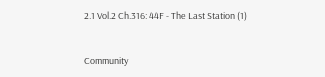2.1 Vol.2 Ch.316: 44F - The Last Station (1)


Community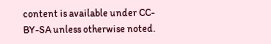content is available under CC-BY-SA unless otherwise noted.